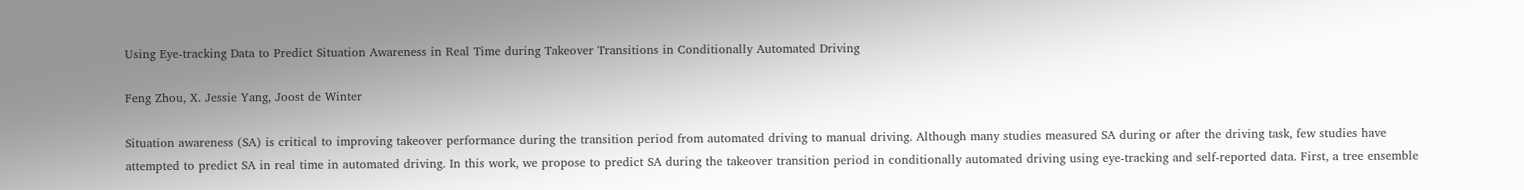Using Eye-tracking Data to Predict Situation Awareness in Real Time during Takeover Transitions in Conditionally Automated Driving

Feng Zhou, X. Jessie Yang, Joost de Winter

Situation awareness (SA) is critical to improving takeover performance during the transition period from automated driving to manual driving. Although many studies measured SA during or after the driving task, few studies have attempted to predict SA in real time in automated driving. In this work, we propose to predict SA during the takeover transition period in conditionally automated driving using eye-tracking and self-reported data. First, a tree ensemble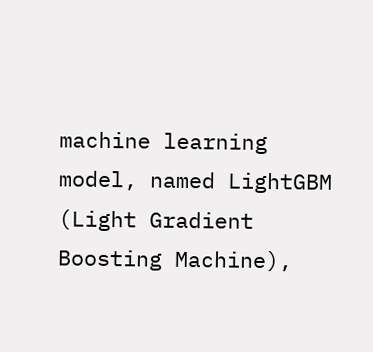machine learning model, named LightGBM (Light Gradient Boosting Machine),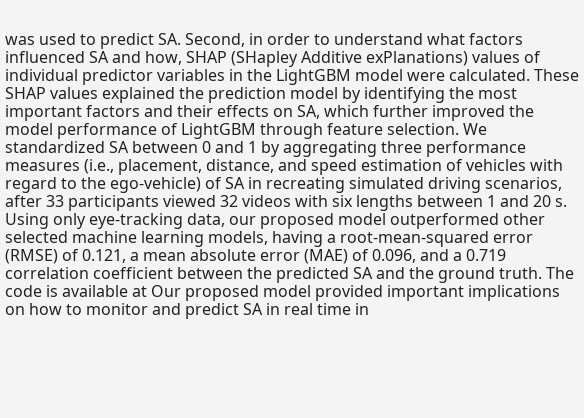was used to predict SA. Second, in order to understand what factors influenced SA and how, SHAP (SHapley Additive exPlanations) values of individual predictor variables in the LightGBM model were calculated. These SHAP values explained the prediction model by identifying the most important factors and their effects on SA, which further improved the model performance of LightGBM through feature selection. We standardized SA between 0 and 1 by aggregating three performance measures (i.e., placement, distance, and speed estimation of vehicles with regard to the ego-vehicle) of SA in recreating simulated driving scenarios, after 33 participants viewed 32 videos with six lengths between 1 and 20 s. Using only eye-tracking data, our proposed model outperformed other selected machine learning models, having a root-mean-squared error (RMSE) of 0.121, a mean absolute error (MAE) of 0.096, and a 0.719 correlation coefficient between the predicted SA and the ground truth. The code is available at Our proposed model provided important implications on how to monitor and predict SA in real time in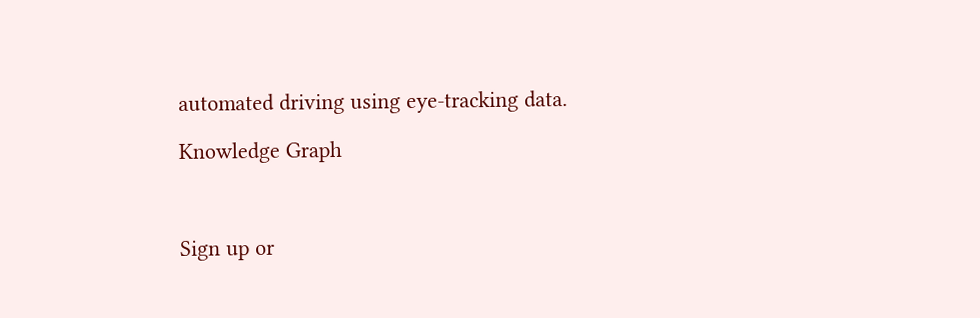automated driving using eye-tracking data.

Knowledge Graph



Sign up or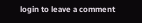login to leave a comment